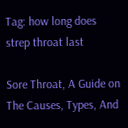Tag: how long does strep throat last

Sore Throat, A Guide on The Causes, Types, And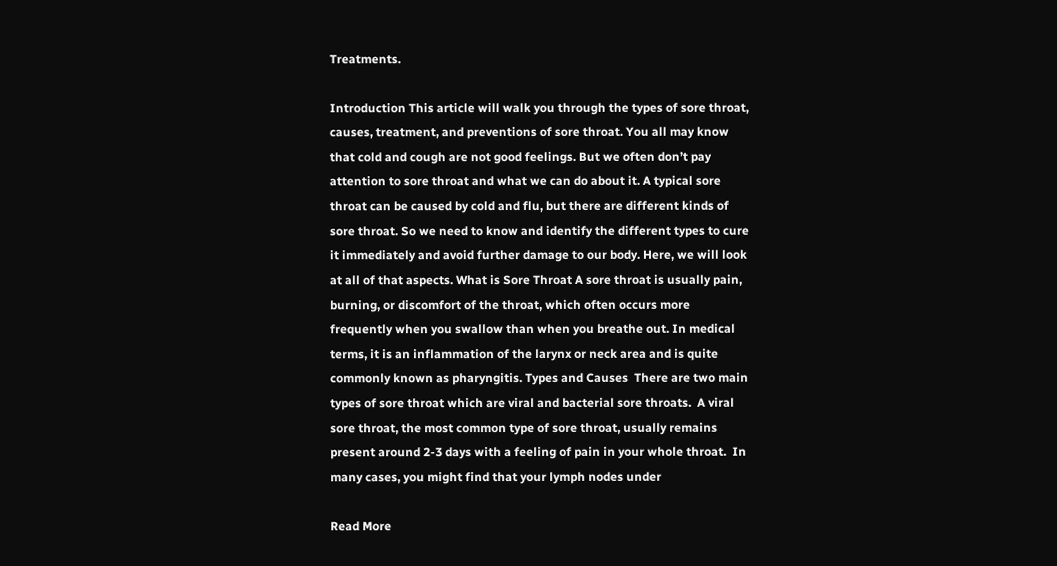Treatments.

Introduction This article will walk you through the types of sore throat, causes, treatment, and preventions of sore throat. You all may know that cold and cough are not good feelings. But we often don’t pay attention to sore throat and what we can do about it. A typical sore throat can be caused by cold and flu, but there are different kinds of sore throat. So we need to know and identify the different types to cure it immediately and avoid further damage to our body. Here, we will look at all of that aspects. What is Sore Throat A sore throat is usually pain, burning, or discomfort of the throat, which often occurs more frequently when you swallow than when you breathe out. In medical terms, it is an inflammation of the larynx or neck area and is quite commonly known as pharyngitis. Types and Causes  There are two main types of sore throat which are viral and bacterial sore throats.  A viral sore throat, the most common type of sore throat, usually remains present around 2-3 days with a feeling of pain in your whole throat.  In many cases, you might find that your lymph nodes under

Read More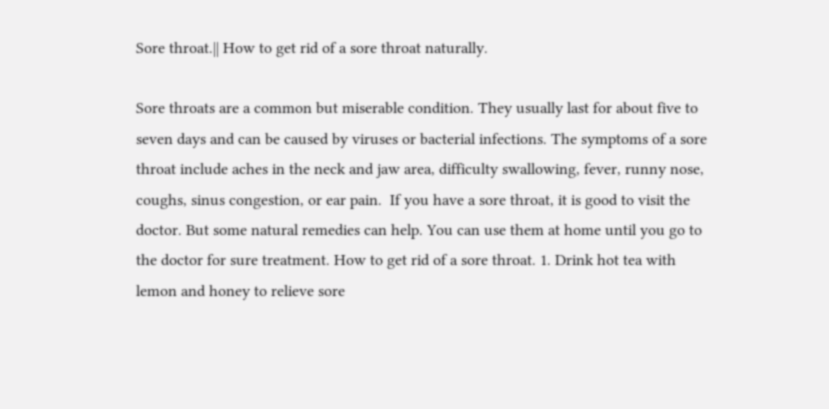Sore throat.|| How to get rid of a sore throat naturally.

Sore throats are a common but miserable condition. They usually last for about five to seven days and can be caused by viruses or bacterial infections. The symptoms of a sore throat include aches in the neck and jaw area, difficulty swallowing, fever, runny nose, coughs, sinus congestion, or ear pain.  If you have a sore throat, it is good to visit the doctor. But some natural remedies can help. You can use them at home until you go to the doctor for sure treatment. How to get rid of a sore throat. 1. Drink hot tea with lemon and honey to relieve sore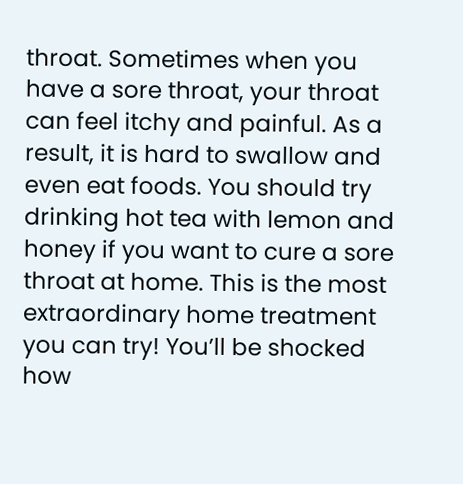throat. Sometimes when you have a sore throat, your throat can feel itchy and painful. As a result, it is hard to swallow and even eat foods. You should try drinking hot tea with lemon and honey if you want to cure a sore throat at home. This is the most extraordinary home treatment you can try! You’ll be shocked how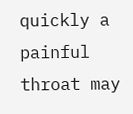quickly a painful throat may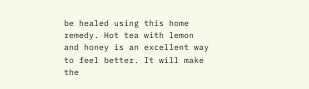be healed using this home remedy. Hot tea with lemon and honey is an excellent way to feel better. It will make the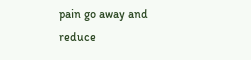pain go away and reduce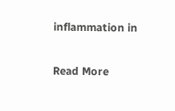inflammation in

Read More